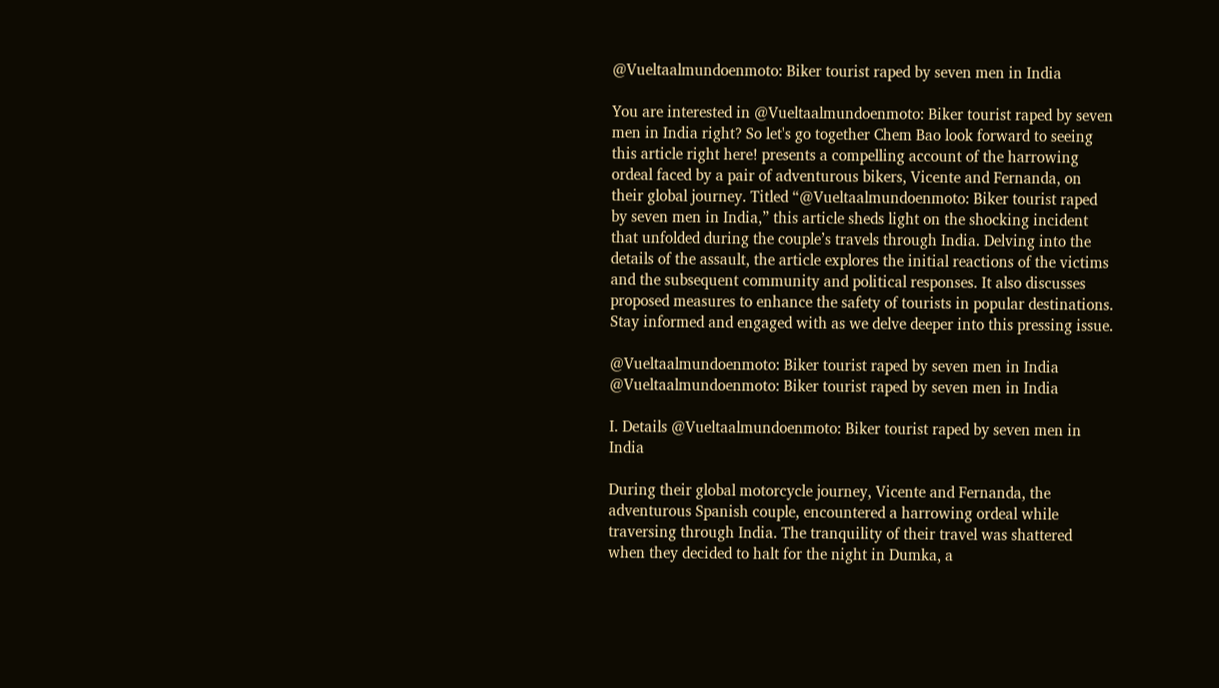@Vueltaalmundoenmoto: Biker tourist raped by seven men in India

You are interested in @Vueltaalmundoenmoto: Biker tourist raped by seven men in India right? So let's go together Chem Bao look forward to seeing this article right here! presents a compelling account of the harrowing ordeal faced by a pair of adventurous bikers, Vicente and Fernanda, on their global journey. Titled “@Vueltaalmundoenmoto: Biker tourist raped by seven men in India,” this article sheds light on the shocking incident that unfolded during the couple’s travels through India. Delving into the details of the assault, the article explores the initial reactions of the victims and the subsequent community and political responses. It also discusses proposed measures to enhance the safety of tourists in popular destinations. Stay informed and engaged with as we delve deeper into this pressing issue.

@Vueltaalmundoenmoto: Biker tourist raped by seven men in India
@Vueltaalmundoenmoto: Biker tourist raped by seven men in India

I. Details @Vueltaalmundoenmoto: Biker tourist raped by seven men in India

During their global motorcycle journey, Vicente and Fernanda, the adventurous Spanish couple, encountered a harrowing ordeal while traversing through India. The tranquility of their travel was shattered when they decided to halt for the night in Dumka, a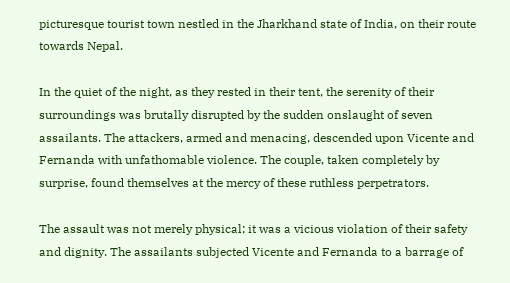picturesque tourist town nestled in the Jharkhand state of India, on their route towards Nepal.

In the quiet of the night, as they rested in their tent, the serenity of their surroundings was brutally disrupted by the sudden onslaught of seven assailants. The attackers, armed and menacing, descended upon Vicente and Fernanda with unfathomable violence. The couple, taken completely by surprise, found themselves at the mercy of these ruthless perpetrators.

The assault was not merely physical; it was a vicious violation of their safety and dignity. The assailants subjected Vicente and Fernanda to a barrage of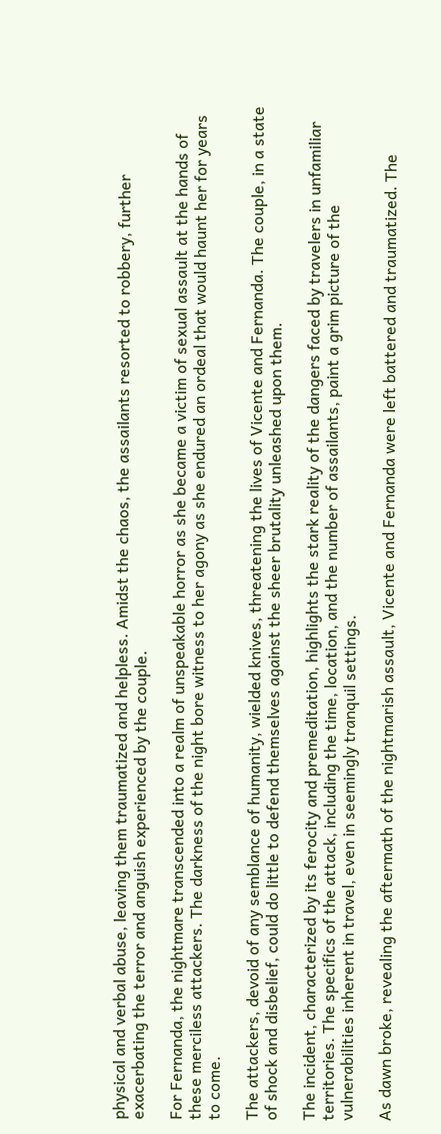physical and verbal abuse, leaving them traumatized and helpless. Amidst the chaos, the assailants resorted to robbery, further exacerbating the terror and anguish experienced by the couple.

For Fernanda, the nightmare transcended into a realm of unspeakable horror as she became a victim of sexual assault at the hands of these merciless attackers. The darkness of the night bore witness to her agony as she endured an ordeal that would haunt her for years to come.

The attackers, devoid of any semblance of humanity, wielded knives, threatening the lives of Vicente and Fernanda. The couple, in a state of shock and disbelief, could do little to defend themselves against the sheer brutality unleashed upon them.

The incident, characterized by its ferocity and premeditation, highlights the stark reality of the dangers faced by travelers in unfamiliar territories. The specifics of the attack, including the time, location, and the number of assailants, paint a grim picture of the vulnerabilities inherent in travel, even in seemingly tranquil settings.

As dawn broke, revealing the aftermath of the nightmarish assault, Vicente and Fernanda were left battered and traumatized. The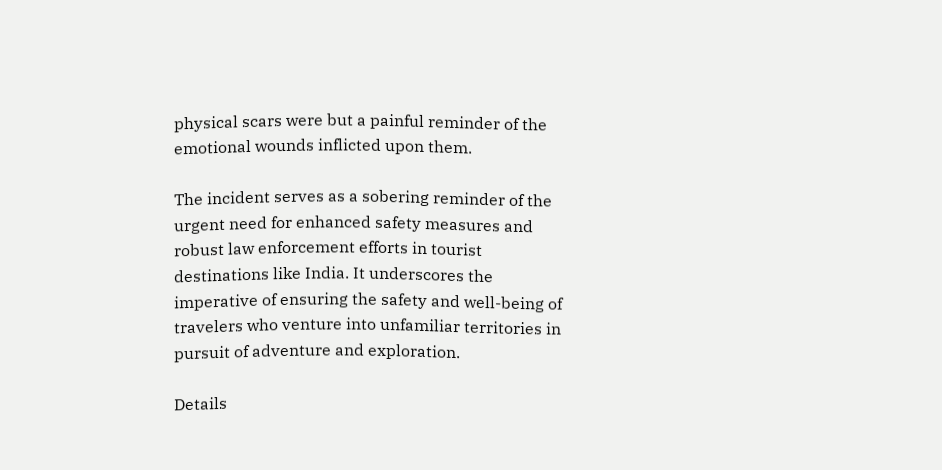physical scars were but a painful reminder of the emotional wounds inflicted upon them.

The incident serves as a sobering reminder of the urgent need for enhanced safety measures and robust law enforcement efforts in tourist destinations like India. It underscores the imperative of ensuring the safety and well-being of travelers who venture into unfamiliar territories in pursuit of adventure and exploration.

Details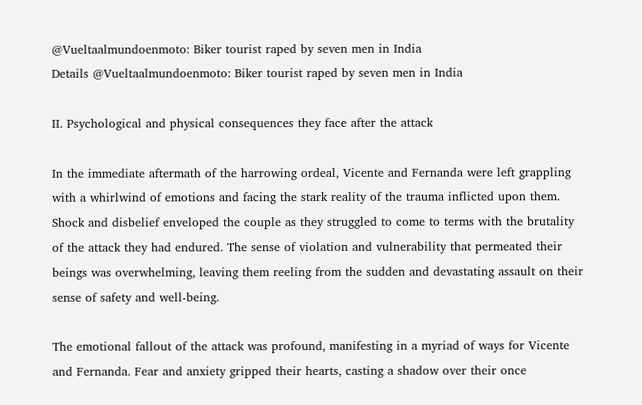@Vueltaalmundoenmoto: Biker tourist raped by seven men in India
Details @Vueltaalmundoenmoto: Biker tourist raped by seven men in India

II. Psychological and physical consequences they face after the attack

In the immediate aftermath of the harrowing ordeal, Vicente and Fernanda were left grappling with a whirlwind of emotions and facing the stark reality of the trauma inflicted upon them. Shock and disbelief enveloped the couple as they struggled to come to terms with the brutality of the attack they had endured. The sense of violation and vulnerability that permeated their beings was overwhelming, leaving them reeling from the sudden and devastating assault on their sense of safety and well-being.

The emotional fallout of the attack was profound, manifesting in a myriad of ways for Vicente and Fernanda. Fear and anxiety gripped their hearts, casting a shadow over their once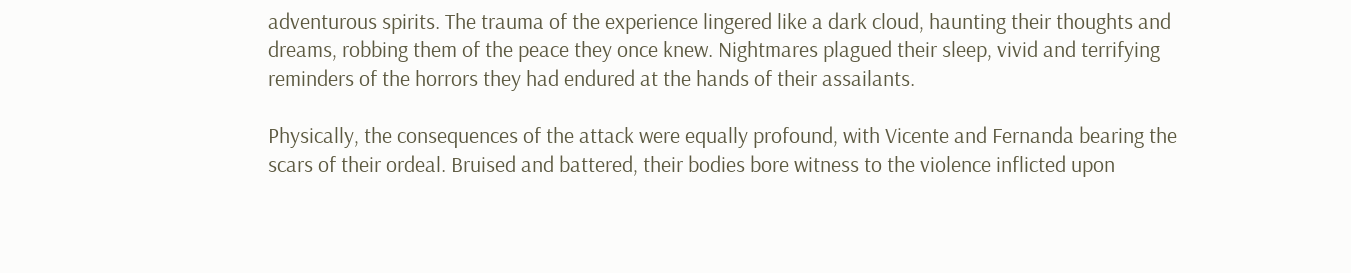adventurous spirits. The trauma of the experience lingered like a dark cloud, haunting their thoughts and dreams, robbing them of the peace they once knew. Nightmares plagued their sleep, vivid and terrifying reminders of the horrors they had endured at the hands of their assailants.

Physically, the consequences of the attack were equally profound, with Vicente and Fernanda bearing the scars of their ordeal. Bruised and battered, their bodies bore witness to the violence inflicted upon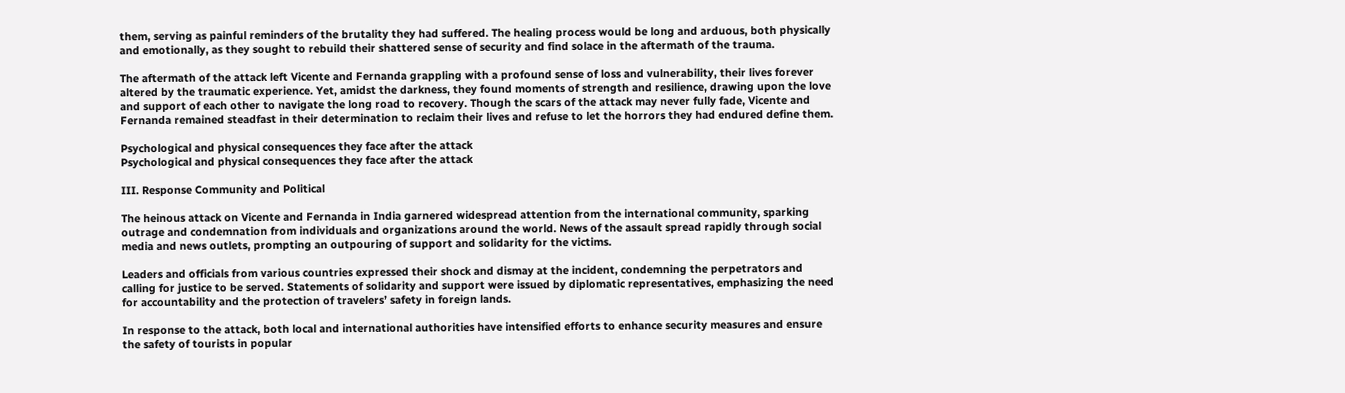them, serving as painful reminders of the brutality they had suffered. The healing process would be long and arduous, both physically and emotionally, as they sought to rebuild their shattered sense of security and find solace in the aftermath of the trauma.

The aftermath of the attack left Vicente and Fernanda grappling with a profound sense of loss and vulnerability, their lives forever altered by the traumatic experience. Yet, amidst the darkness, they found moments of strength and resilience, drawing upon the love and support of each other to navigate the long road to recovery. Though the scars of the attack may never fully fade, Vicente and Fernanda remained steadfast in their determination to reclaim their lives and refuse to let the horrors they had endured define them.

Psychological and physical consequences they face after the attack
Psychological and physical consequences they face after the attack

III. Response Community and Political

The heinous attack on Vicente and Fernanda in India garnered widespread attention from the international community, sparking outrage and condemnation from individuals and organizations around the world. News of the assault spread rapidly through social media and news outlets, prompting an outpouring of support and solidarity for the victims.

Leaders and officials from various countries expressed their shock and dismay at the incident, condemning the perpetrators and calling for justice to be served. Statements of solidarity and support were issued by diplomatic representatives, emphasizing the need for accountability and the protection of travelers’ safety in foreign lands.

In response to the attack, both local and international authorities have intensified efforts to enhance security measures and ensure the safety of tourists in popular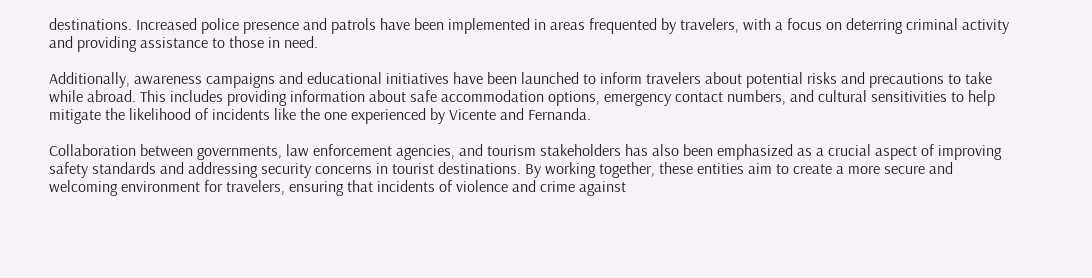destinations. Increased police presence and patrols have been implemented in areas frequented by travelers, with a focus on deterring criminal activity and providing assistance to those in need.

Additionally, awareness campaigns and educational initiatives have been launched to inform travelers about potential risks and precautions to take while abroad. This includes providing information about safe accommodation options, emergency contact numbers, and cultural sensitivities to help mitigate the likelihood of incidents like the one experienced by Vicente and Fernanda.

Collaboration between governments, law enforcement agencies, and tourism stakeholders has also been emphasized as a crucial aspect of improving safety standards and addressing security concerns in tourist destinations. By working together, these entities aim to create a more secure and welcoming environment for travelers, ensuring that incidents of violence and crime against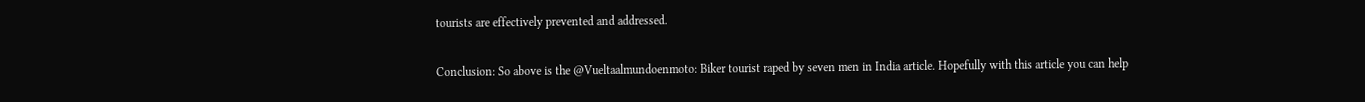tourists are effectively prevented and addressed.

Conclusion: So above is the @Vueltaalmundoenmoto: Biker tourist raped by seven men in India article. Hopefully with this article you can help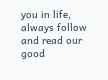you in life, always follow and read our good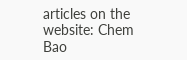articles on the website: Chem Bao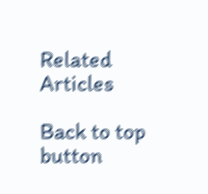Related Articles

Back to top button